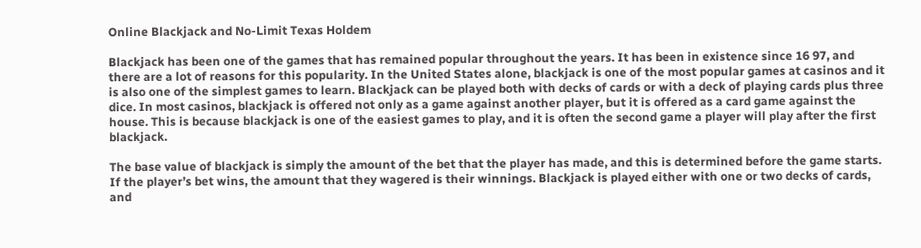Online Blackjack and No-Limit Texas Holdem

Blackjack has been one of the games that has remained popular throughout the years. It has been in existence since 16 97, and there are a lot of reasons for this popularity. In the United States alone, blackjack is one of the most popular games at casinos and it is also one of the simplest games to learn. Blackjack can be played both with decks of cards or with a deck of playing cards plus three dice. In most casinos, blackjack is offered not only as a game against another player, but it is offered as a card game against the house. This is because blackjack is one of the easiest games to play, and it is often the second game a player will play after the first blackjack.

The base value of blackjack is simply the amount of the bet that the player has made, and this is determined before the game starts. If the player’s bet wins, the amount that they wagered is their winnings. Blackjack is played either with one or two decks of cards, and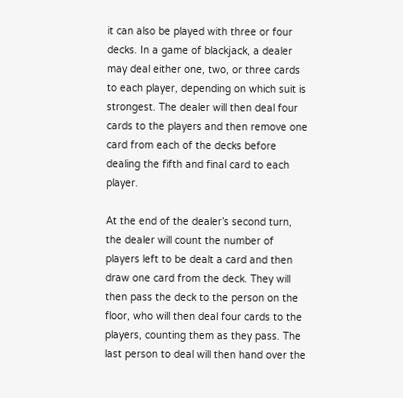it can also be played with three or four decks. In a game of blackjack, a dealer may deal either one, two, or three cards to each player, depending on which suit is strongest. The dealer will then deal four cards to the players and then remove one card from each of the decks before dealing the fifth and final card to each player.

At the end of the dealer’s second turn, the dealer will count the number of players left to be dealt a card and then draw one card from the deck. They will then pass the deck to the person on the floor, who will then deal four cards to the players, counting them as they pass. The last person to deal will then hand over the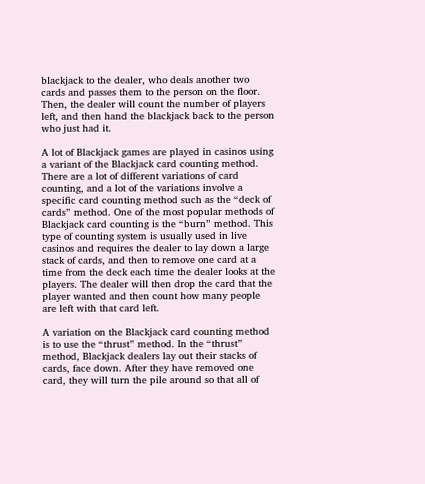blackjack to the dealer, who deals another two cards and passes them to the person on the floor. Then, the dealer will count the number of players left, and then hand the blackjack back to the person who just had it.

A lot of Blackjack games are played in casinos using a variant of the Blackjack card counting method. There are a lot of different variations of card counting, and a lot of the variations involve a specific card counting method such as the “deck of cards” method. One of the most popular methods of Blackjack card counting is the “burn” method. This type of counting system is usually used in live casinos and requires the dealer to lay down a large stack of cards, and then to remove one card at a time from the deck each time the dealer looks at the players. The dealer will then drop the card that the player wanted and then count how many people are left with that card left.

A variation on the Blackjack card counting method is to use the “thrust” method. In the “thrust” method, Blackjack dealers lay out their stacks of cards, face down. After they have removed one card, they will turn the pile around so that all of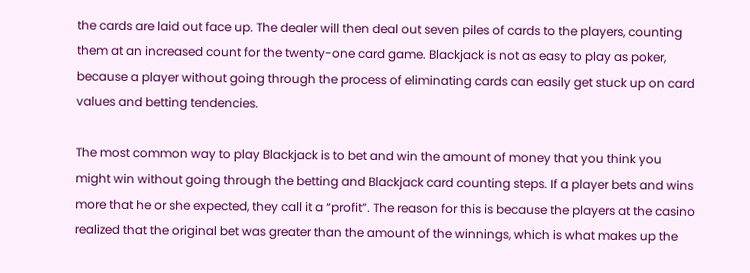the cards are laid out face up. The dealer will then deal out seven piles of cards to the players, counting them at an increased count for the twenty-one card game. Blackjack is not as easy to play as poker, because a player without going through the process of eliminating cards can easily get stuck up on card values and betting tendencies.

The most common way to play Blackjack is to bet and win the amount of money that you think you might win without going through the betting and Blackjack card counting steps. If a player bets and wins more that he or she expected, they call it a “profit”. The reason for this is because the players at the casino realized that the original bet was greater than the amount of the winnings, which is what makes up the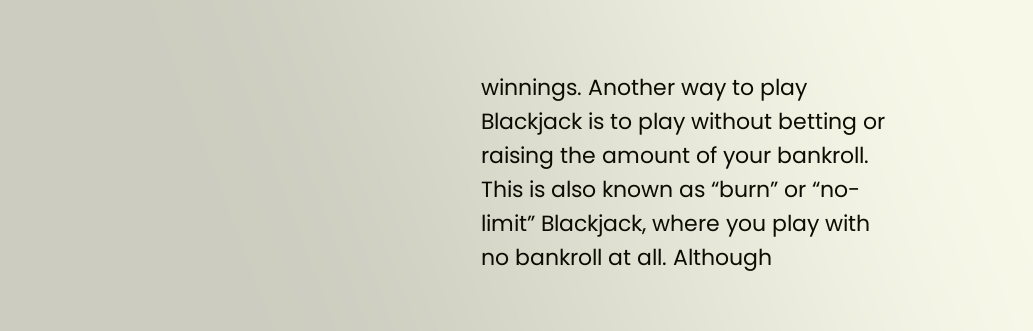winnings. Another way to play Blackjack is to play without betting or raising the amount of your bankroll. This is also known as “burn” or “no-limit” Blackjack, where you play with no bankroll at all. Although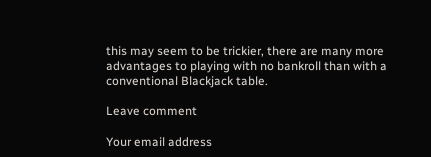this may seem to be trickier, there are many more advantages to playing with no bankroll than with a conventional Blackjack table.

Leave comment

Your email address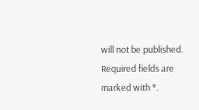will not be published. Required fields are marked with *.